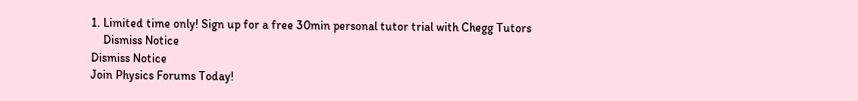1. Limited time only! Sign up for a free 30min personal tutor trial with Chegg Tutors
    Dismiss Notice
Dismiss Notice
Join Physics Forums Today!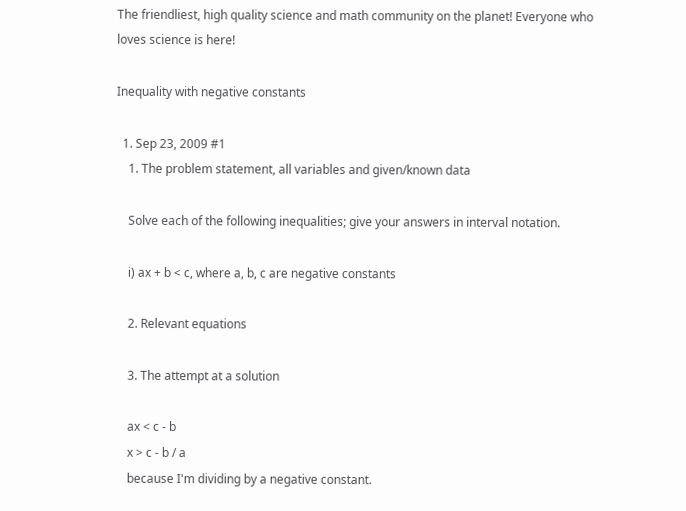The friendliest, high quality science and math community on the planet! Everyone who loves science is here!

Inequality with negative constants

  1. Sep 23, 2009 #1
    1. The problem statement, all variables and given/known data

    Solve each of the following inequalities; give your answers in interval notation.

    i) ax + b < c, where a, b, c are negative constants

    2. Relevant equations

    3. The attempt at a solution

    ax < c - b
    x > c - b / a
    because I'm dividing by a negative constant.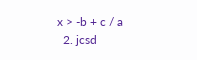x > -b + c / a
  2. jcsd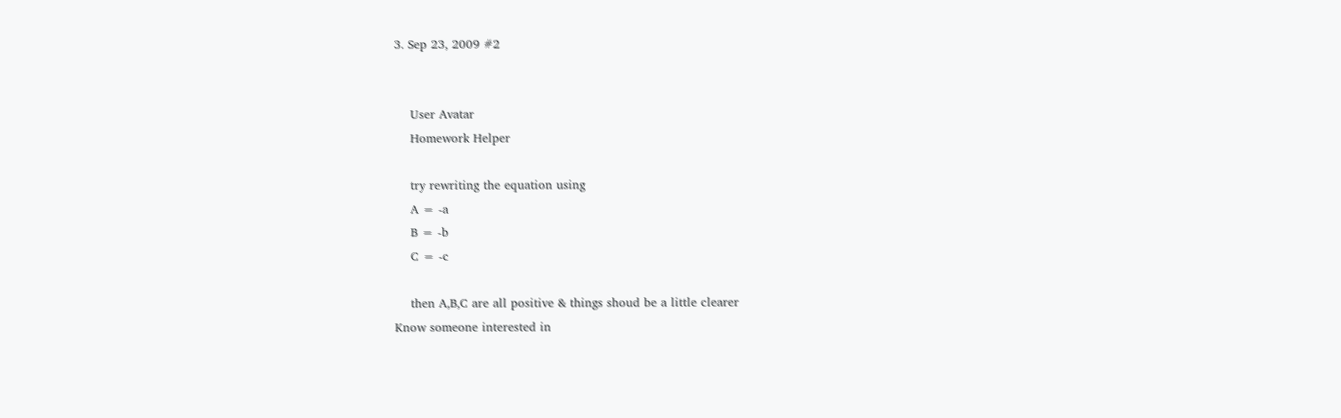3. Sep 23, 2009 #2


    User Avatar
    Homework Helper

    try rewriting the equation using
    A = -a
    B = -b
    C = -c

    then A,B,C are all positive & things shoud be a little clearer
Know someone interested in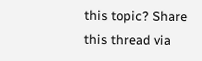this topic? Share this thread via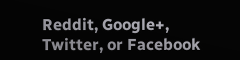Reddit, Google+, Twitter, or Facebook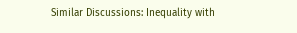Similar Discussions: Inequality with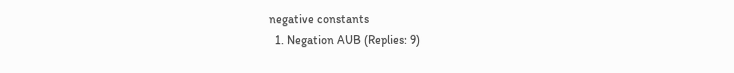negative constants
  1. Negation AUB (Replies: 9)